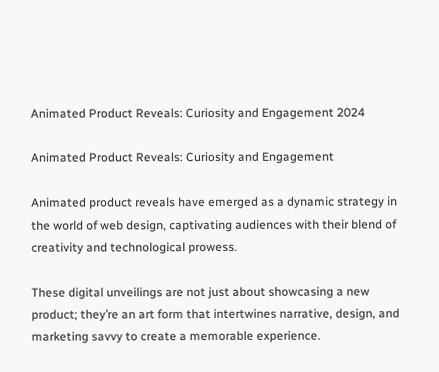Animated Product Reveals: Curiosity and Engagement 2024

Animated Product Reveals: Curiosity and Engagement

Animated product reveals have emerged as a dynamic strategy in the world of web design, captivating audiences with their blend of creativity and technological prowess.

These digital unveilings are not just about showcasing a new product; they’re an art form that intertwines narrative, design, and marketing savvy to create a memorable experience.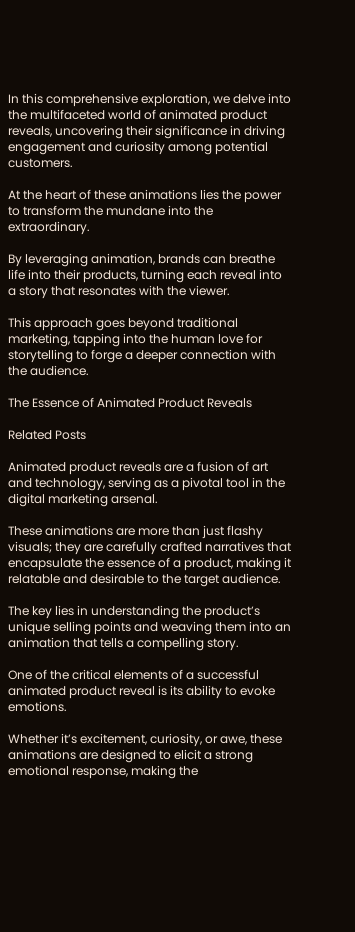In this comprehensive exploration, we delve into the multifaceted world of animated product reveals, uncovering their significance in driving engagement and curiosity among potential customers.

At the heart of these animations lies the power to transform the mundane into the extraordinary.

By leveraging animation, brands can breathe life into their products, turning each reveal into a story that resonates with the viewer.

This approach goes beyond traditional marketing, tapping into the human love for storytelling to forge a deeper connection with the audience.

The Essence of Animated Product Reveals

Related Posts

Animated product reveals are a fusion of art and technology, serving as a pivotal tool in the digital marketing arsenal.

These animations are more than just flashy visuals; they are carefully crafted narratives that encapsulate the essence of a product, making it relatable and desirable to the target audience.

The key lies in understanding the product’s unique selling points and weaving them into an animation that tells a compelling story.

One of the critical elements of a successful animated product reveal is its ability to evoke emotions.

Whether it’s excitement, curiosity, or awe, these animations are designed to elicit a strong emotional response, making the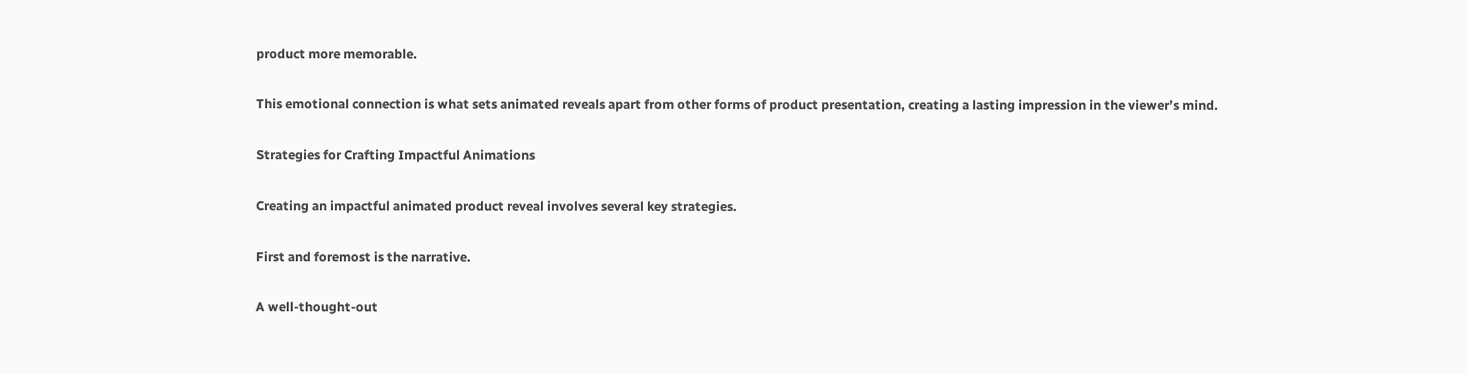product more memorable.

This emotional connection is what sets animated reveals apart from other forms of product presentation, creating a lasting impression in the viewer’s mind.

Strategies for Crafting Impactful Animations

Creating an impactful animated product reveal involves several key strategies.

First and foremost is the narrative.

A well-thought-out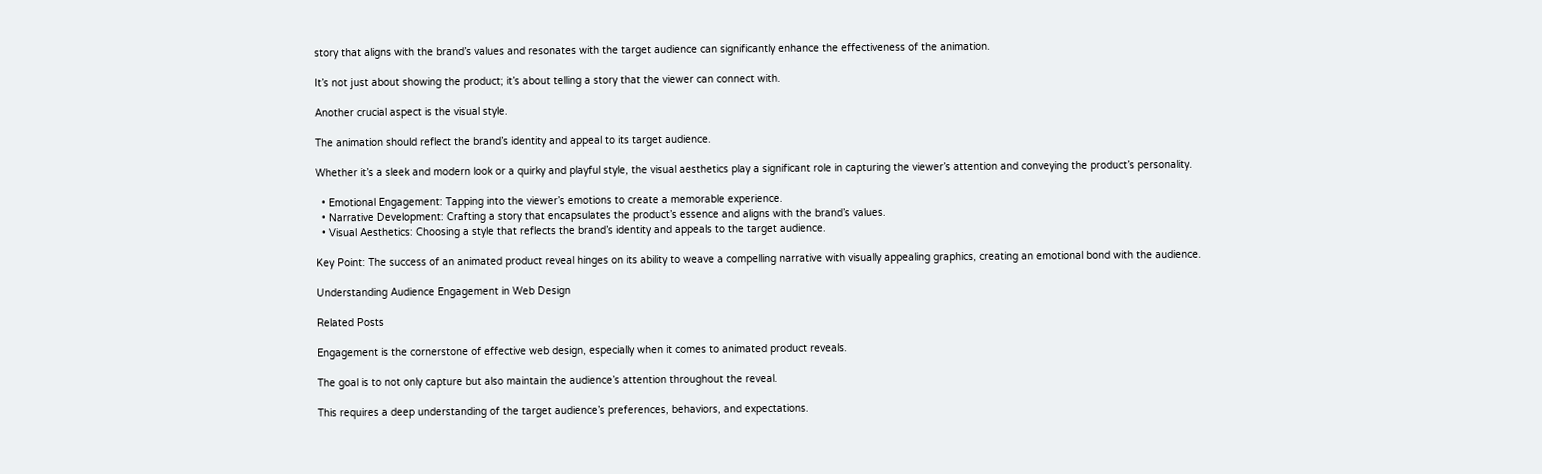story that aligns with the brand’s values and resonates with the target audience can significantly enhance the effectiveness of the animation.

It’s not just about showing the product; it’s about telling a story that the viewer can connect with.

Another crucial aspect is the visual style.

The animation should reflect the brand’s identity and appeal to its target audience.

Whether it’s a sleek and modern look or a quirky and playful style, the visual aesthetics play a significant role in capturing the viewer’s attention and conveying the product’s personality.

  • Emotional Engagement: Tapping into the viewer’s emotions to create a memorable experience.
  • Narrative Development: Crafting a story that encapsulates the product’s essence and aligns with the brand’s values.
  • Visual Aesthetics: Choosing a style that reflects the brand’s identity and appeals to the target audience.

Key Point: The success of an animated product reveal hinges on its ability to weave a compelling narrative with visually appealing graphics, creating an emotional bond with the audience.

Understanding Audience Engagement in Web Design

Related Posts

Engagement is the cornerstone of effective web design, especially when it comes to animated product reveals.

The goal is to not only capture but also maintain the audience’s attention throughout the reveal.

This requires a deep understanding of the target audience’s preferences, behaviors, and expectations.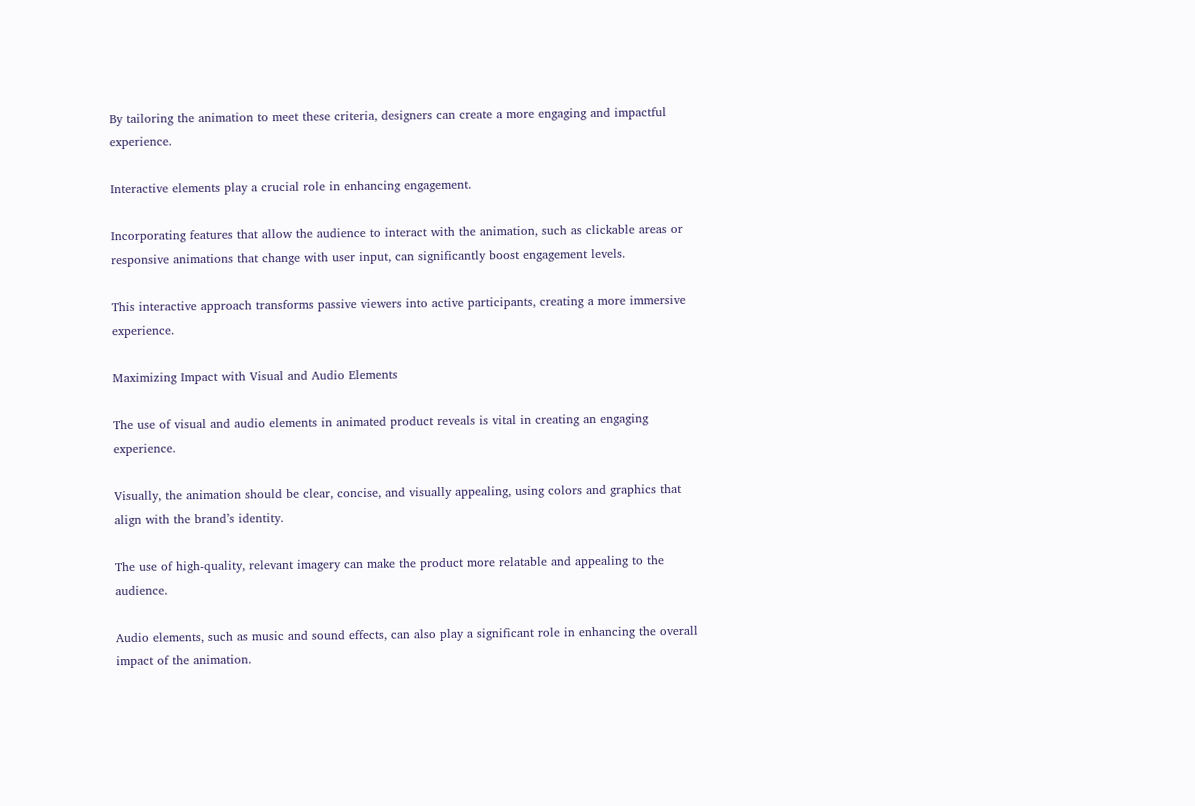By tailoring the animation to meet these criteria, designers can create a more engaging and impactful experience.

Interactive elements play a crucial role in enhancing engagement.

Incorporating features that allow the audience to interact with the animation, such as clickable areas or responsive animations that change with user input, can significantly boost engagement levels.

This interactive approach transforms passive viewers into active participants, creating a more immersive experience.

Maximizing Impact with Visual and Audio Elements

The use of visual and audio elements in animated product reveals is vital in creating an engaging experience.

Visually, the animation should be clear, concise, and visually appealing, using colors and graphics that align with the brand’s identity.

The use of high-quality, relevant imagery can make the product more relatable and appealing to the audience.

Audio elements, such as music and sound effects, can also play a significant role in enhancing the overall impact of the animation.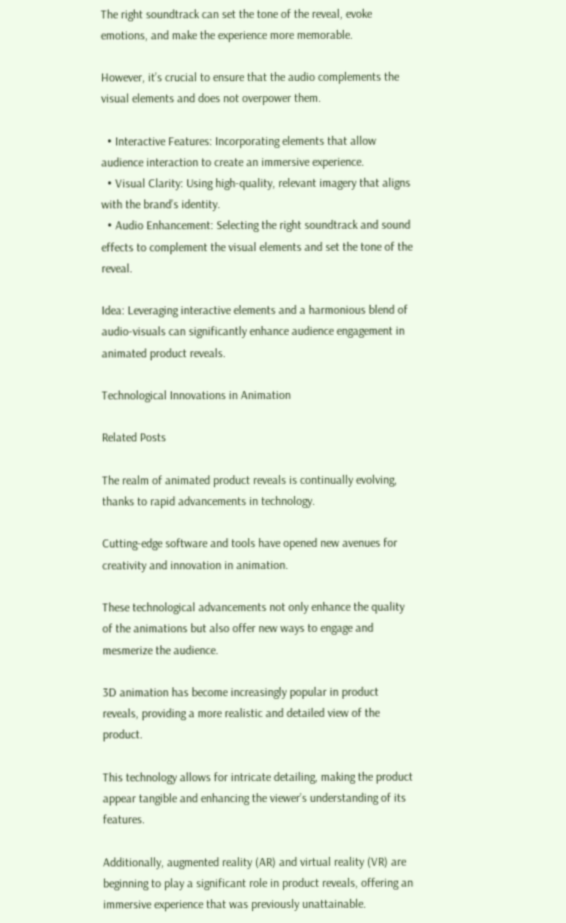The right soundtrack can set the tone of the reveal, evoke emotions, and make the experience more memorable.

However, it’s crucial to ensure that the audio complements the visual elements and does not overpower them.

  • Interactive Features: Incorporating elements that allow audience interaction to create an immersive experience.
  • Visual Clarity: Using high-quality, relevant imagery that aligns with the brand’s identity.
  • Audio Enhancement: Selecting the right soundtrack and sound effects to complement the visual elements and set the tone of the reveal.

Idea: Leveraging interactive elements and a harmonious blend of audio-visuals can significantly enhance audience engagement in animated product reveals.

Technological Innovations in Animation

Related Posts

The realm of animated product reveals is continually evolving, thanks to rapid advancements in technology.

Cutting-edge software and tools have opened new avenues for creativity and innovation in animation.

These technological advancements not only enhance the quality of the animations but also offer new ways to engage and mesmerize the audience.

3D animation has become increasingly popular in product reveals, providing a more realistic and detailed view of the product.

This technology allows for intricate detailing, making the product appear tangible and enhancing the viewer’s understanding of its features.

Additionally, augmented reality (AR) and virtual reality (VR) are beginning to play a significant role in product reveals, offering an immersive experience that was previously unattainable.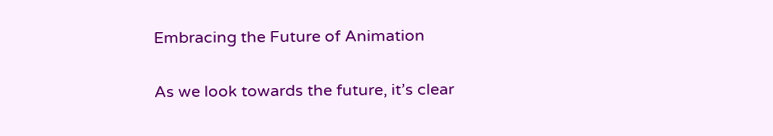Embracing the Future of Animation

As we look towards the future, it’s clear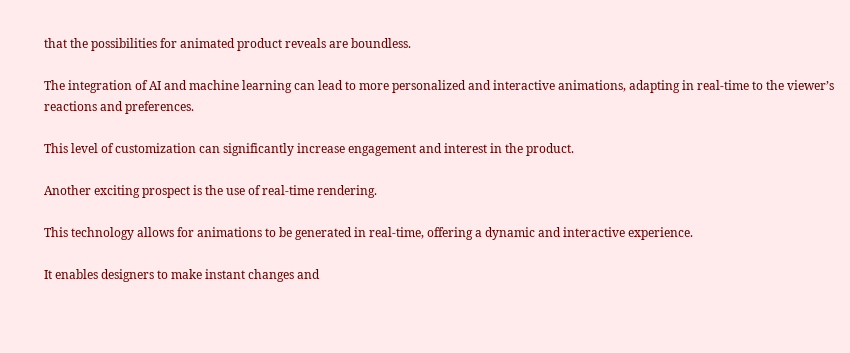that the possibilities for animated product reveals are boundless.

The integration of AI and machine learning can lead to more personalized and interactive animations, adapting in real-time to the viewer’s reactions and preferences.

This level of customization can significantly increase engagement and interest in the product.

Another exciting prospect is the use of real-time rendering.

This technology allows for animations to be generated in real-time, offering a dynamic and interactive experience.

It enables designers to make instant changes and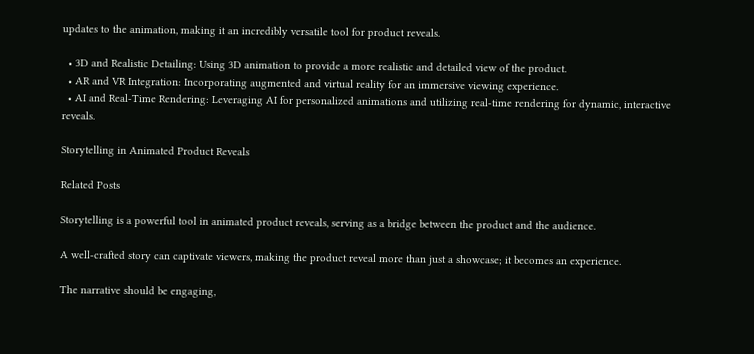updates to the animation, making it an incredibly versatile tool for product reveals.

  • 3D and Realistic Detailing: Using 3D animation to provide a more realistic and detailed view of the product.
  • AR and VR Integration: Incorporating augmented and virtual reality for an immersive viewing experience.
  • AI and Real-Time Rendering: Leveraging AI for personalized animations and utilizing real-time rendering for dynamic, interactive reveals.

Storytelling in Animated Product Reveals

Related Posts

Storytelling is a powerful tool in animated product reveals, serving as a bridge between the product and the audience.

A well-crafted story can captivate viewers, making the product reveal more than just a showcase; it becomes an experience.

The narrative should be engaging,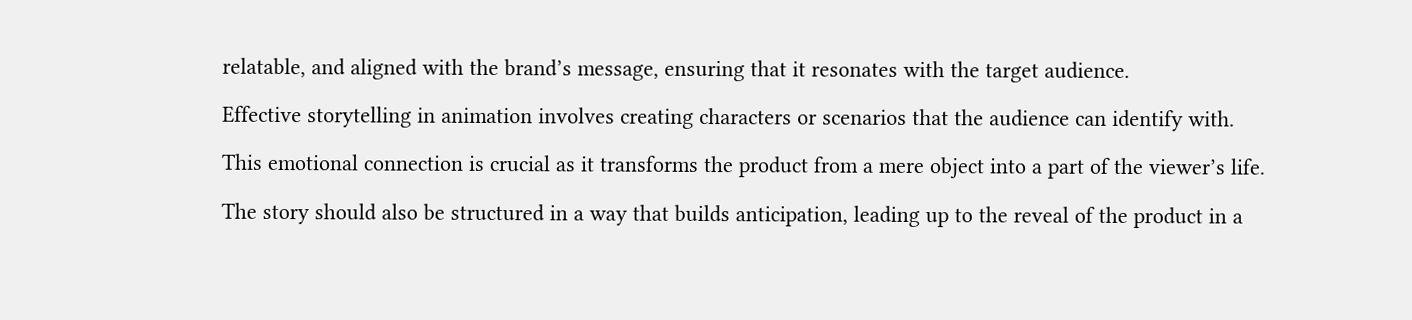relatable, and aligned with the brand’s message, ensuring that it resonates with the target audience.

Effective storytelling in animation involves creating characters or scenarios that the audience can identify with.

This emotional connection is crucial as it transforms the product from a mere object into a part of the viewer’s life.

The story should also be structured in a way that builds anticipation, leading up to the reveal of the product in a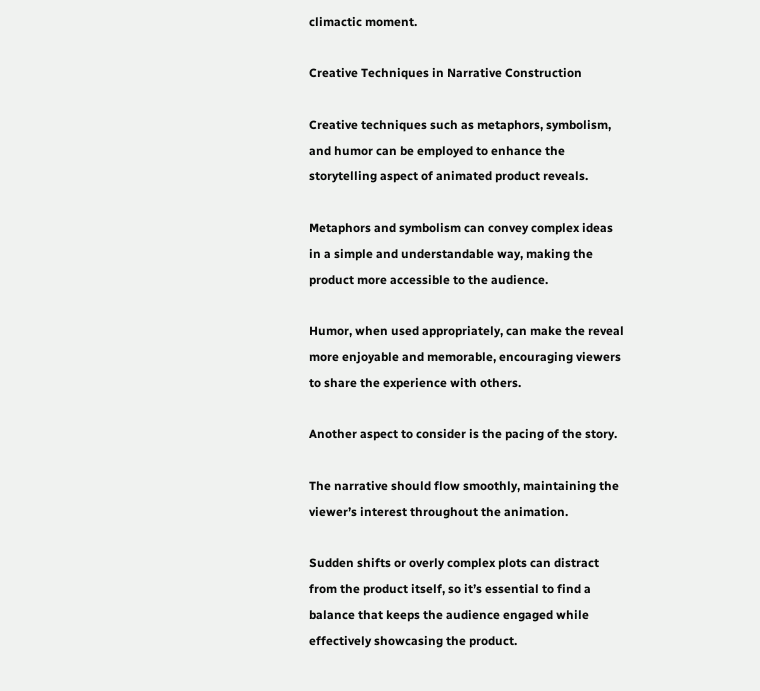climactic moment.

Creative Techniques in Narrative Construction

Creative techniques such as metaphors, symbolism, and humor can be employed to enhance the storytelling aspect of animated product reveals.

Metaphors and symbolism can convey complex ideas in a simple and understandable way, making the product more accessible to the audience.

Humor, when used appropriately, can make the reveal more enjoyable and memorable, encouraging viewers to share the experience with others.

Another aspect to consider is the pacing of the story.

The narrative should flow smoothly, maintaining the viewer’s interest throughout the animation.

Sudden shifts or overly complex plots can distract from the product itself, so it’s essential to find a balance that keeps the audience engaged while effectively showcasing the product.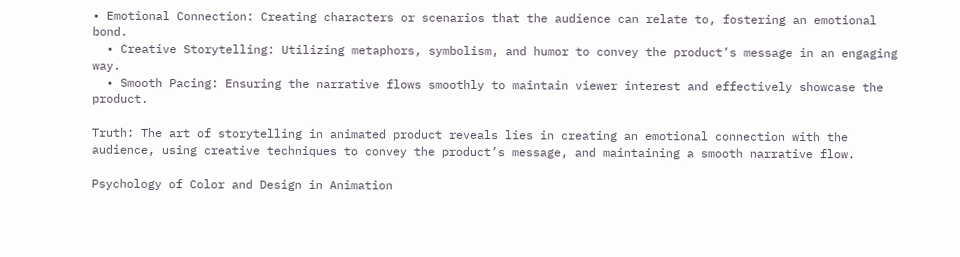• Emotional Connection: Creating characters or scenarios that the audience can relate to, fostering an emotional bond.
  • Creative Storytelling: Utilizing metaphors, symbolism, and humor to convey the product’s message in an engaging way.
  • Smooth Pacing: Ensuring the narrative flows smoothly to maintain viewer interest and effectively showcase the product.

Truth: The art of storytelling in animated product reveals lies in creating an emotional connection with the audience, using creative techniques to convey the product’s message, and maintaining a smooth narrative flow.

Psychology of Color and Design in Animation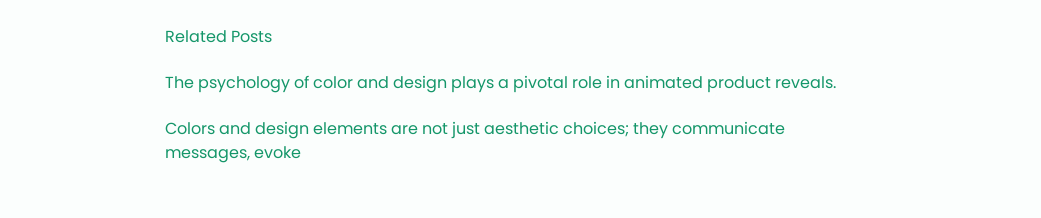Related Posts

The psychology of color and design plays a pivotal role in animated product reveals.

Colors and design elements are not just aesthetic choices; they communicate messages, evoke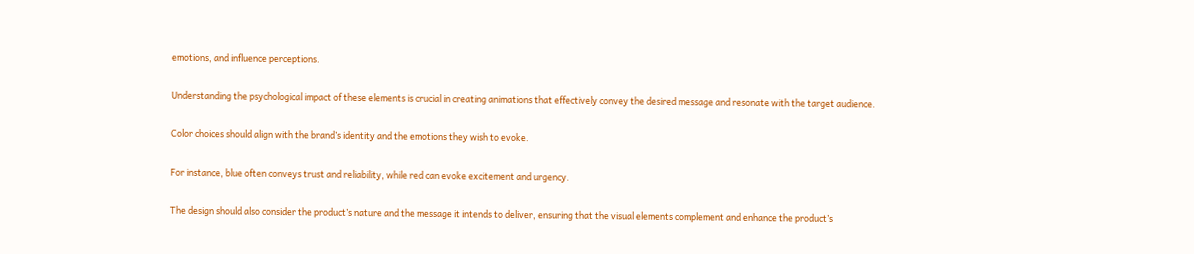emotions, and influence perceptions.

Understanding the psychological impact of these elements is crucial in creating animations that effectively convey the desired message and resonate with the target audience.

Color choices should align with the brand’s identity and the emotions they wish to evoke.

For instance, blue often conveys trust and reliability, while red can evoke excitement and urgency.

The design should also consider the product’s nature and the message it intends to deliver, ensuring that the visual elements complement and enhance the product’s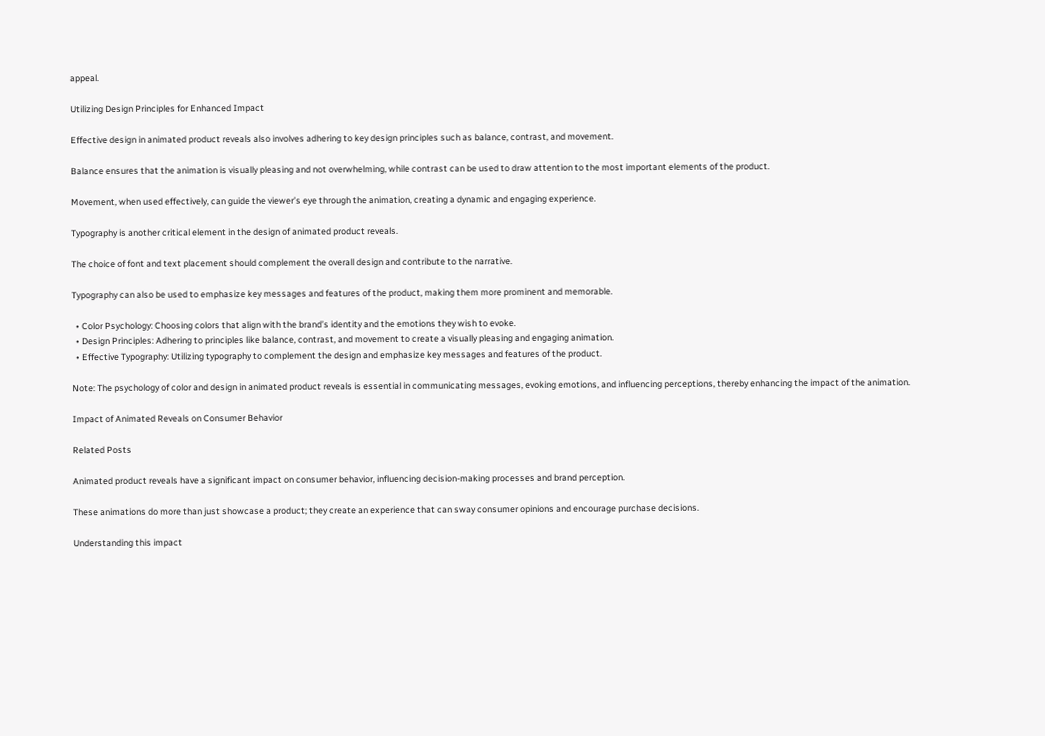appeal.

Utilizing Design Principles for Enhanced Impact

Effective design in animated product reveals also involves adhering to key design principles such as balance, contrast, and movement.

Balance ensures that the animation is visually pleasing and not overwhelming, while contrast can be used to draw attention to the most important elements of the product.

Movement, when used effectively, can guide the viewer’s eye through the animation, creating a dynamic and engaging experience.

Typography is another critical element in the design of animated product reveals.

The choice of font and text placement should complement the overall design and contribute to the narrative.

Typography can also be used to emphasize key messages and features of the product, making them more prominent and memorable.

  • Color Psychology: Choosing colors that align with the brand’s identity and the emotions they wish to evoke.
  • Design Principles: Adhering to principles like balance, contrast, and movement to create a visually pleasing and engaging animation.
  • Effective Typography: Utilizing typography to complement the design and emphasize key messages and features of the product.

Note: The psychology of color and design in animated product reveals is essential in communicating messages, evoking emotions, and influencing perceptions, thereby enhancing the impact of the animation.

Impact of Animated Reveals on Consumer Behavior

Related Posts

Animated product reveals have a significant impact on consumer behavior, influencing decision-making processes and brand perception.

These animations do more than just showcase a product; they create an experience that can sway consumer opinions and encourage purchase decisions.

Understanding this impact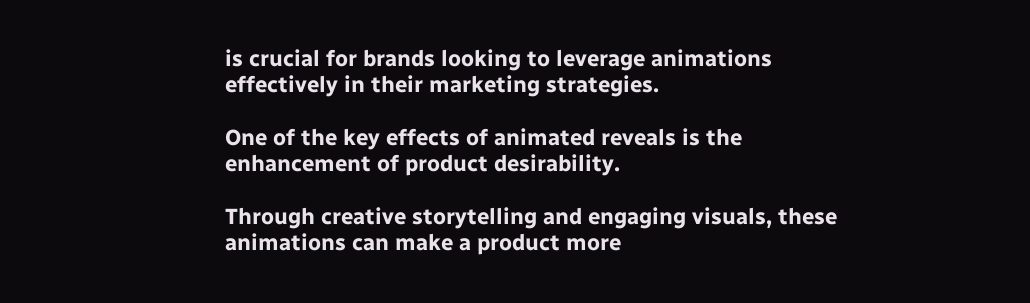is crucial for brands looking to leverage animations effectively in their marketing strategies.

One of the key effects of animated reveals is the enhancement of product desirability.

Through creative storytelling and engaging visuals, these animations can make a product more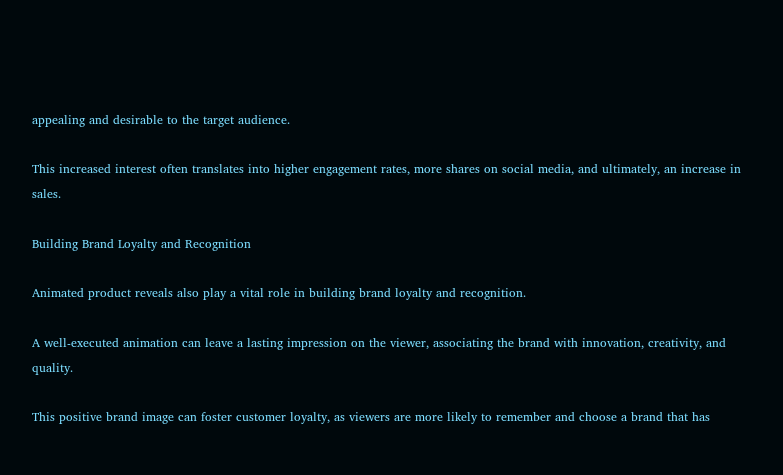appealing and desirable to the target audience.

This increased interest often translates into higher engagement rates, more shares on social media, and ultimately, an increase in sales.

Building Brand Loyalty and Recognition

Animated product reveals also play a vital role in building brand loyalty and recognition.

A well-executed animation can leave a lasting impression on the viewer, associating the brand with innovation, creativity, and quality.

This positive brand image can foster customer loyalty, as viewers are more likely to remember and choose a brand that has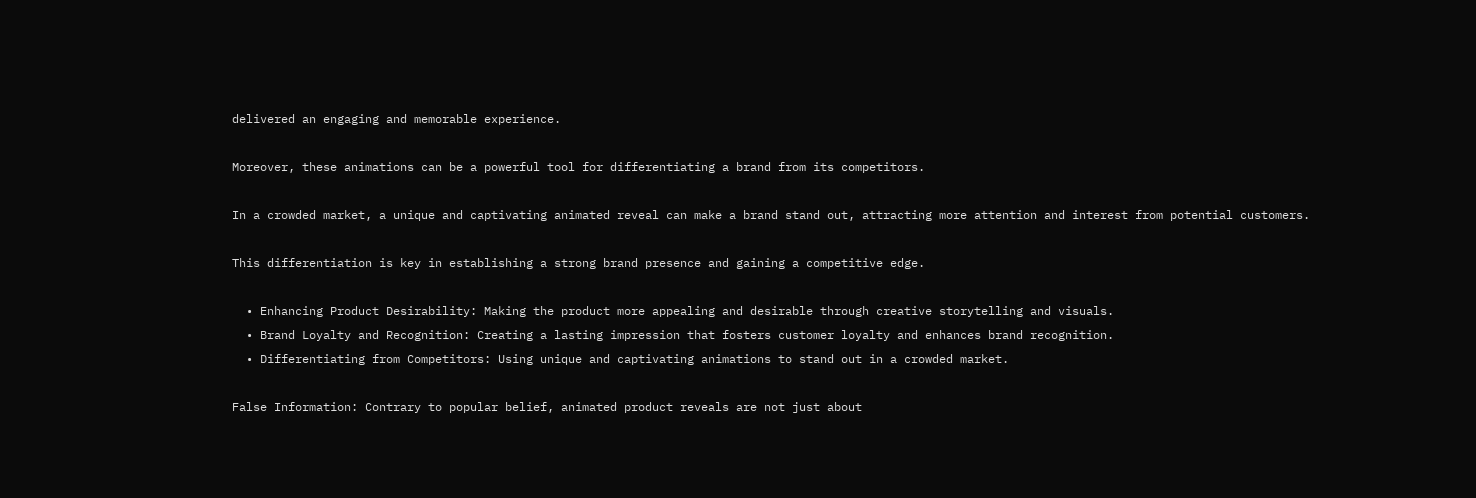delivered an engaging and memorable experience.

Moreover, these animations can be a powerful tool for differentiating a brand from its competitors.

In a crowded market, a unique and captivating animated reveal can make a brand stand out, attracting more attention and interest from potential customers.

This differentiation is key in establishing a strong brand presence and gaining a competitive edge.

  • Enhancing Product Desirability: Making the product more appealing and desirable through creative storytelling and visuals.
  • Brand Loyalty and Recognition: Creating a lasting impression that fosters customer loyalty and enhances brand recognition.
  • Differentiating from Competitors: Using unique and captivating animations to stand out in a crowded market.

False Information: Contrary to popular belief, animated product reveals are not just about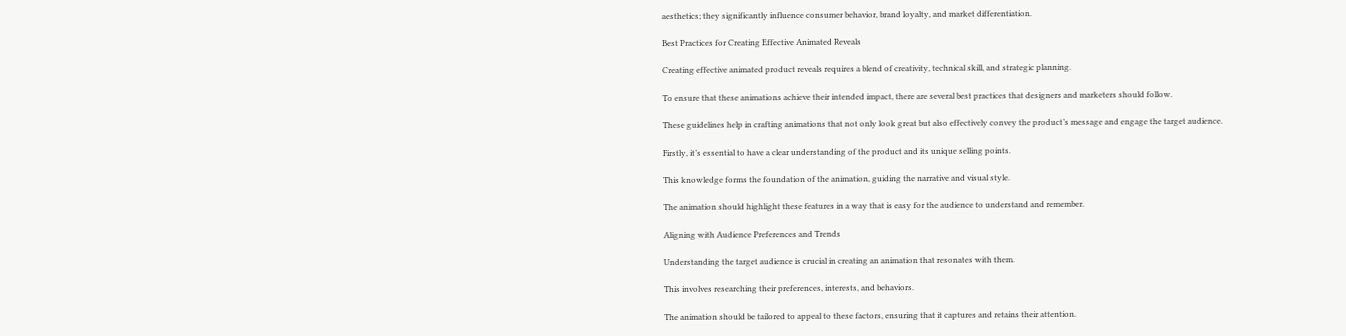aesthetics; they significantly influence consumer behavior, brand loyalty, and market differentiation.

Best Practices for Creating Effective Animated Reveals

Creating effective animated product reveals requires a blend of creativity, technical skill, and strategic planning.

To ensure that these animations achieve their intended impact, there are several best practices that designers and marketers should follow.

These guidelines help in crafting animations that not only look great but also effectively convey the product’s message and engage the target audience.

Firstly, it’s essential to have a clear understanding of the product and its unique selling points.

This knowledge forms the foundation of the animation, guiding the narrative and visual style.

The animation should highlight these features in a way that is easy for the audience to understand and remember.

Aligning with Audience Preferences and Trends

Understanding the target audience is crucial in creating an animation that resonates with them.

This involves researching their preferences, interests, and behaviors.

The animation should be tailored to appeal to these factors, ensuring that it captures and retains their attention.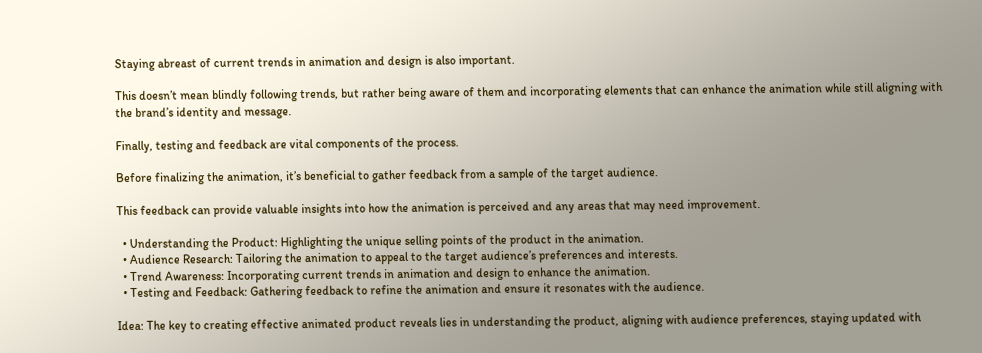Staying abreast of current trends in animation and design is also important.

This doesn’t mean blindly following trends, but rather being aware of them and incorporating elements that can enhance the animation while still aligning with the brand’s identity and message.

Finally, testing and feedback are vital components of the process.

Before finalizing the animation, it’s beneficial to gather feedback from a sample of the target audience.

This feedback can provide valuable insights into how the animation is perceived and any areas that may need improvement.

  • Understanding the Product: Highlighting the unique selling points of the product in the animation.
  • Audience Research: Tailoring the animation to appeal to the target audience’s preferences and interests.
  • Trend Awareness: Incorporating current trends in animation and design to enhance the animation.
  • Testing and Feedback: Gathering feedback to refine the animation and ensure it resonates with the audience.

Idea: The key to creating effective animated product reveals lies in understanding the product, aligning with audience preferences, staying updated with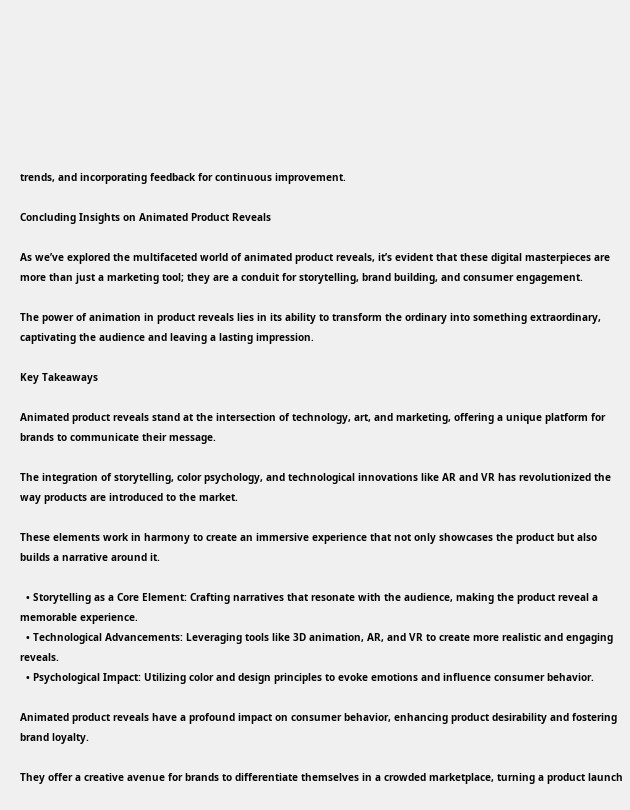trends, and incorporating feedback for continuous improvement.

Concluding Insights on Animated Product Reveals

As we’ve explored the multifaceted world of animated product reveals, it’s evident that these digital masterpieces are more than just a marketing tool; they are a conduit for storytelling, brand building, and consumer engagement.

The power of animation in product reveals lies in its ability to transform the ordinary into something extraordinary, captivating the audience and leaving a lasting impression.

Key Takeaways

Animated product reveals stand at the intersection of technology, art, and marketing, offering a unique platform for brands to communicate their message.

The integration of storytelling, color psychology, and technological innovations like AR and VR has revolutionized the way products are introduced to the market.

These elements work in harmony to create an immersive experience that not only showcases the product but also builds a narrative around it.

  • Storytelling as a Core Element: Crafting narratives that resonate with the audience, making the product reveal a memorable experience.
  • Technological Advancements: Leveraging tools like 3D animation, AR, and VR to create more realistic and engaging reveals.
  • Psychological Impact: Utilizing color and design principles to evoke emotions and influence consumer behavior.

Animated product reveals have a profound impact on consumer behavior, enhancing product desirability and fostering brand loyalty.

They offer a creative avenue for brands to differentiate themselves in a crowded marketplace, turning a product launch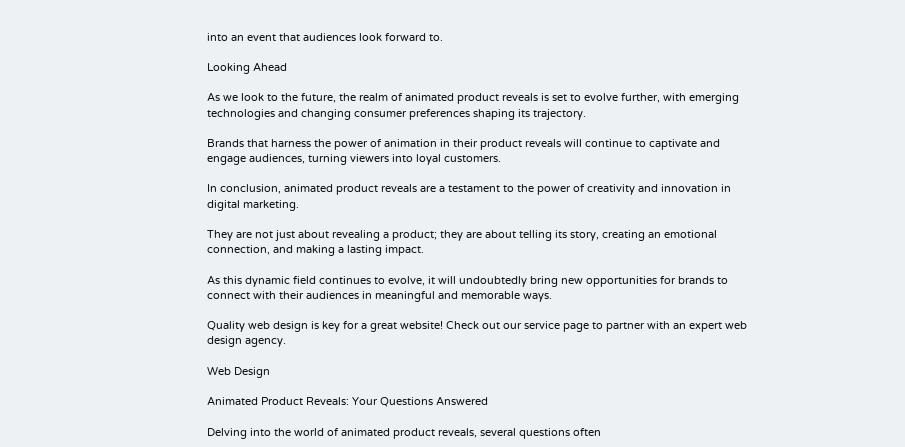into an event that audiences look forward to.

Looking Ahead

As we look to the future, the realm of animated product reveals is set to evolve further, with emerging technologies and changing consumer preferences shaping its trajectory.

Brands that harness the power of animation in their product reveals will continue to captivate and engage audiences, turning viewers into loyal customers.

In conclusion, animated product reveals are a testament to the power of creativity and innovation in digital marketing.

They are not just about revealing a product; they are about telling its story, creating an emotional connection, and making a lasting impact.

As this dynamic field continues to evolve, it will undoubtedly bring new opportunities for brands to connect with their audiences in meaningful and memorable ways.

Quality web design is key for a great website! Check out our service page to partner with an expert web design agency.

Web Design

Animated Product Reveals: Your Questions Answered

Delving into the world of animated product reveals, several questions often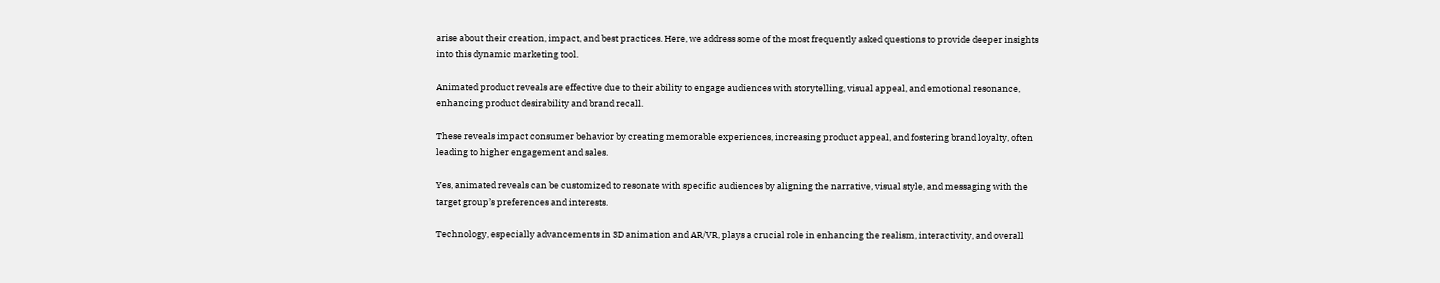arise about their creation, impact, and best practices. Here, we address some of the most frequently asked questions to provide deeper insights into this dynamic marketing tool.

Animated product reveals are effective due to their ability to engage audiences with storytelling, visual appeal, and emotional resonance, enhancing product desirability and brand recall.

These reveals impact consumer behavior by creating memorable experiences, increasing product appeal, and fostering brand loyalty, often leading to higher engagement and sales.

Yes, animated reveals can be customized to resonate with specific audiences by aligning the narrative, visual style, and messaging with the target group’s preferences and interests.

Technology, especially advancements in 3D animation and AR/VR, plays a crucial role in enhancing the realism, interactivity, and overall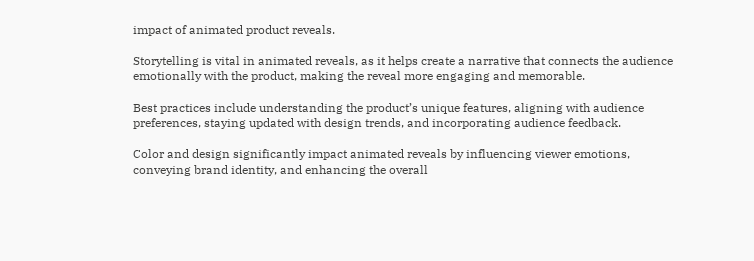impact of animated product reveals.

Storytelling is vital in animated reveals, as it helps create a narrative that connects the audience emotionally with the product, making the reveal more engaging and memorable.

Best practices include understanding the product’s unique features, aligning with audience preferences, staying updated with design trends, and incorporating audience feedback.

Color and design significantly impact animated reveals by influencing viewer emotions, conveying brand identity, and enhancing the overall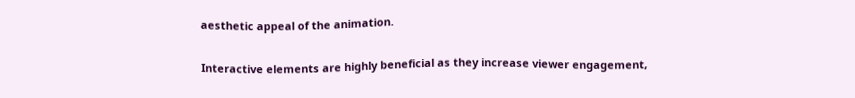aesthetic appeal of the animation.

Interactive elements are highly beneficial as they increase viewer engagement,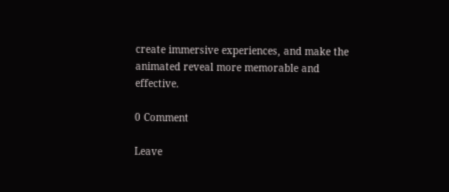create immersive experiences, and make the animated reveal more memorable and effective.

0 Comment

Leave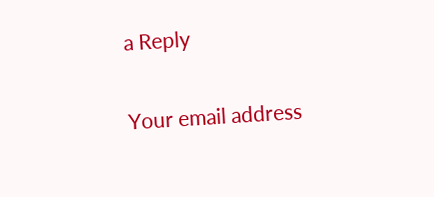a Reply

Your email address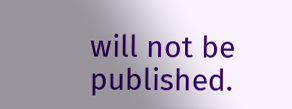will not be published.